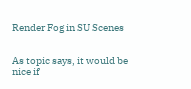Render Fog in SU Scenes


As topic says, it would be nice if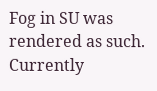Fog in SU was rendered as such. Currently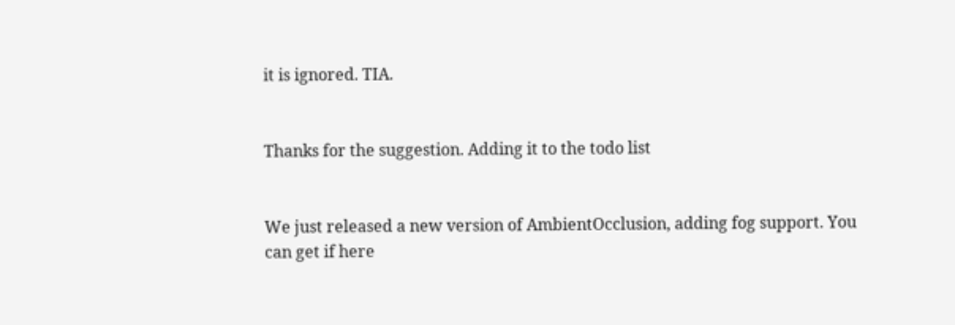it is ignored. TIA.


Thanks for the suggestion. Adding it to the todo list


We just released a new version of AmbientOcclusion, adding fog support. You can get if here